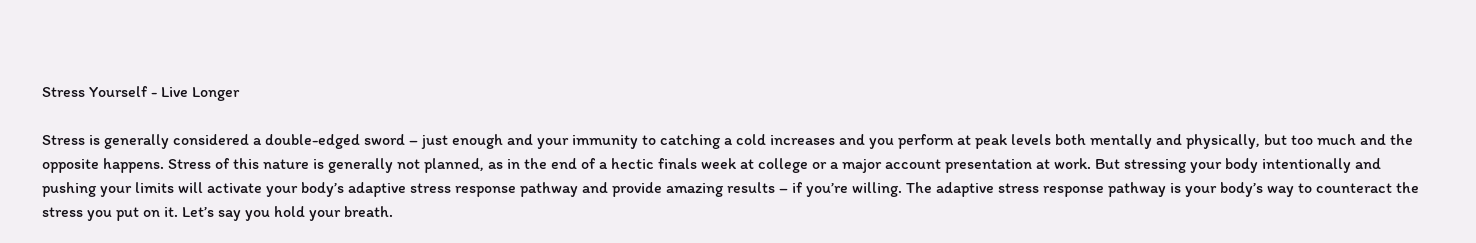Stress Yourself - Live Longer

Stress is generally considered a double-edged sword – just enough and your immunity to catching a cold increases and you perform at peak levels both mentally and physically, but too much and the opposite happens. Stress of this nature is generally not planned, as in the end of a hectic finals week at college or a major account presentation at work. But stressing your body intentionally and pushing your limits will activate your body’s adaptive stress response pathway and provide amazing results – if you’re willing. The adaptive stress response pathway is your body’s way to counteract the stress you put on it. Let’s say you hold your breath.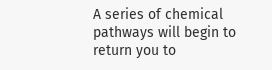A series of chemical pathways will begin to return you to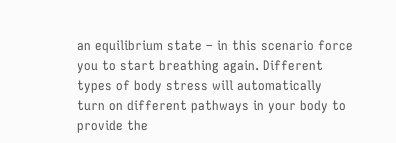an equilibrium state – in this scenario force you to start breathing again. Different types of body stress will automatically turn on different pathways in your body to provide the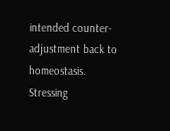intended counter- adjustment back to homeostasis. Stressing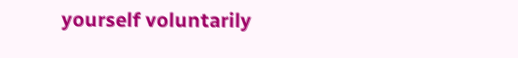yourself voluntarily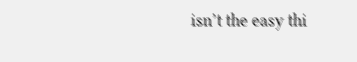isn’t the easy thi